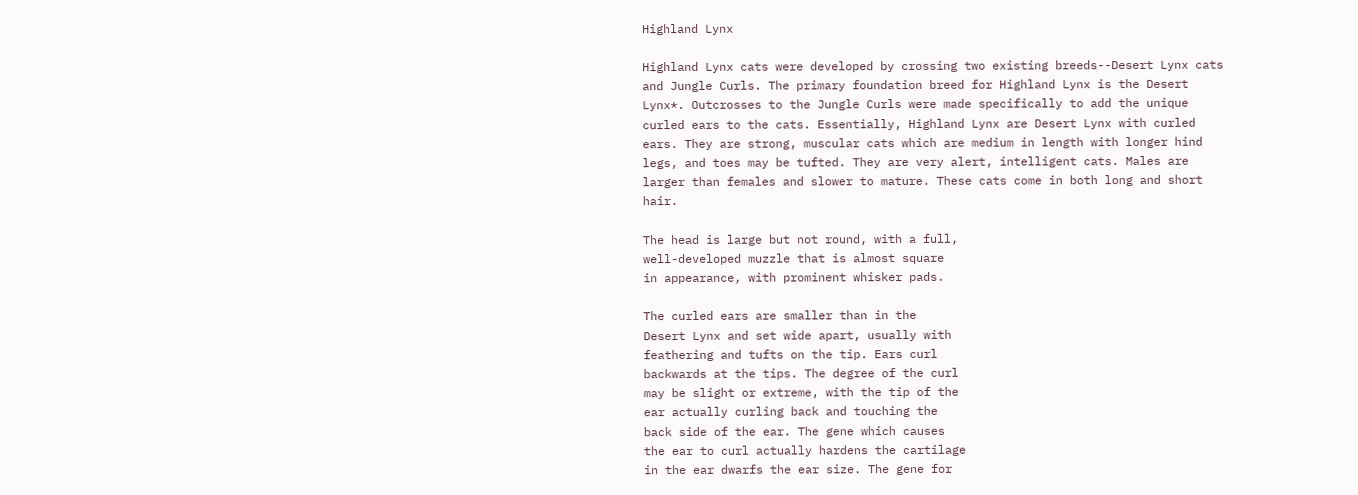Highland Lynx

Highland Lynx cats were developed by crossing two existing breeds--Desert Lynx cats and Jungle Curls. The primary foundation breed for Highland Lynx is the Desert Lynx*. Outcrosses to the Jungle Curls were made specifically to add the unique curled ears to the cats. Essentially, Highland Lynx are Desert Lynx with curled ears. They are strong, muscular cats which are medium in length with longer hind legs, and toes may be tufted. They are very alert, intelligent cats. Males are larger than females and slower to mature. These cats come in both long and short hair.

The head is large but not round, with a full,
well-developed muzzle that is almost square
in appearance, with prominent whisker pads.

The curled ears are smaller than in the
Desert Lynx and set wide apart, usually with
feathering and tufts on the tip. Ears curl
backwards at the tips. The degree of the curl
may be slight or extreme, with the tip of the
ear actually curling back and touching the
back side of the ear. The gene which causes
the ear to curl actually hardens the cartilage
in the ear dwarfs the ear size. The gene for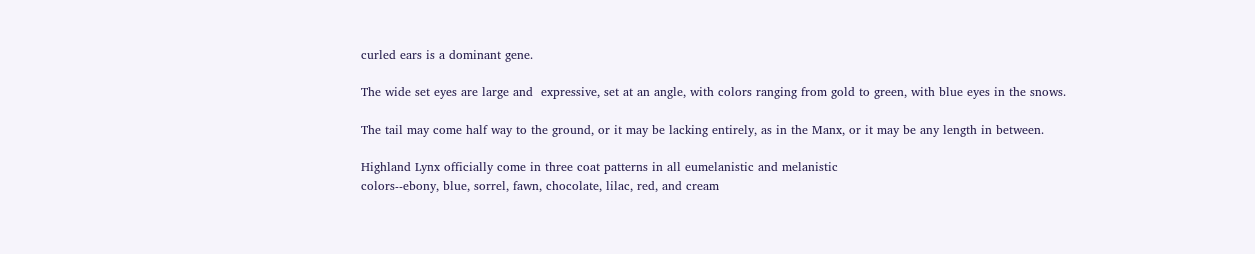curled ears is a dominant gene.

The wide set eyes are large and  expressive, set at an angle, with colors ranging from gold to green, with blue eyes in the snows.

The tail may come half way to the ground, or it may be lacking entirely, as in the Manx, or it may be any length in between.

Highland Lynx officially come in three coat patterns in all eumelanistic and melanistic
colors--ebony, blue, sorrel, fawn, chocolate, lilac, red, and cream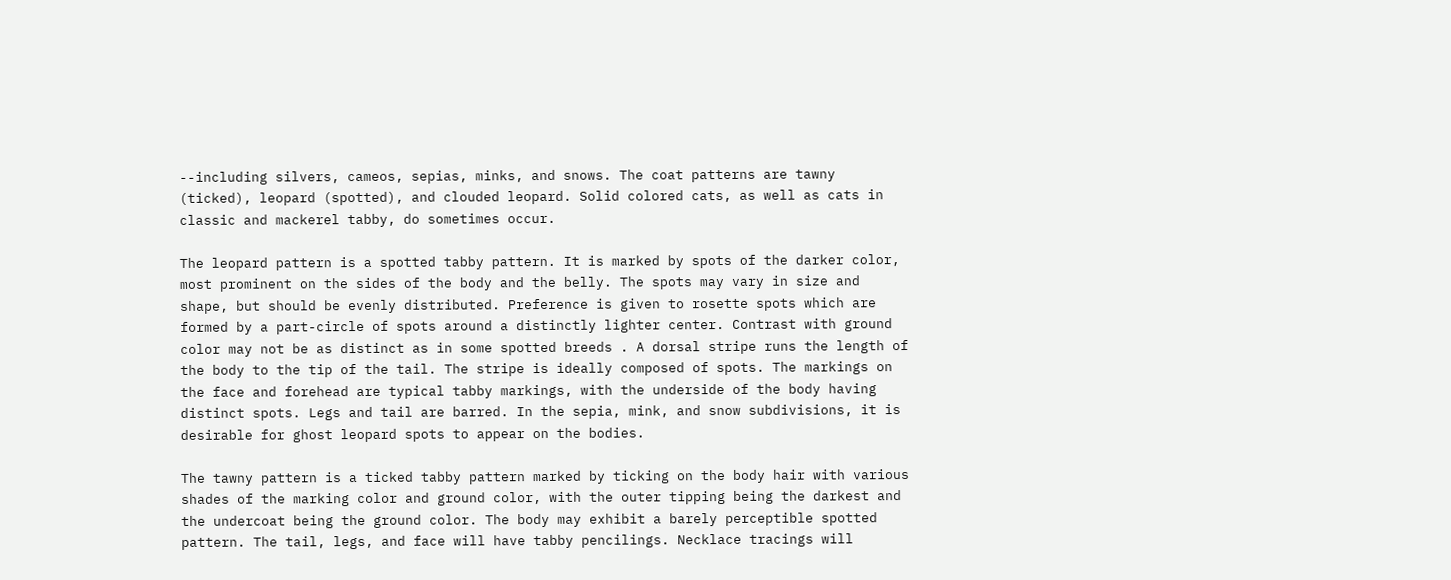--including silvers, cameos, sepias, minks, and snows. The coat patterns are tawny (ticked), leopard (spotted), and clouded leopard. Solid colored cats, as well as cats in classic and mackerel tabby, do sometimes occur.

The leopard pattern is a spotted tabby pattern. It is marked by spots of the darker color, most prominent on the sides of the body and the belly. The spots may vary in size and shape, but should be evenly distributed. Preference is given to rosette spots which are formed by a part-circle of spots around a distinctly lighter center. Contrast with ground color may not be as distinct as in some spotted breeds . A dorsal stripe runs the length of the body to the tip of the tail. The stripe is ideally composed of spots. The markings on the face and forehead are typical tabby markings, with the underside of the body having distinct spots. Legs and tail are barred. In the sepia, mink, and snow subdivisions, it is desirable for ghost leopard spots to appear on the bodies.

The tawny pattern is a ticked tabby pattern marked by ticking on the body hair with various shades of the marking color and ground color, with the outer tipping being the darkest and the undercoat being the ground color. The body may exhibit a barely perceptible spotted pattern. The tail, legs, and face will have tabby pencilings. Necklace tracings will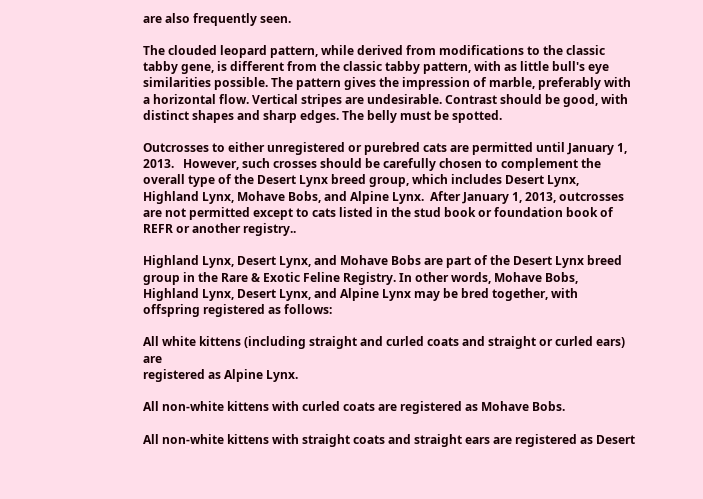are also frequently seen.

The clouded leopard pattern, while derived from modifications to the classic tabby gene, is different from the classic tabby pattern, with as little bull's eye similarities possible. The pattern gives the impression of marble, preferably with a horizontal flow. Vertical stripes are undesirable. Contrast should be good, with distinct shapes and sharp edges. The belly must be spotted.

Outcrosses to either unregistered or purebred cats are permitted until January 1, 2013.   However, such crosses should be carefully chosen to complement the overall type of the Desert Lynx breed group, which includes Desert Lynx, Highland Lynx, Mohave Bobs, and Alpine Lynx.  After January 1, 2013, outcrosses are not permitted except to cats listed in the stud book or foundation book of REFR or another registry..

Highland Lynx, Desert Lynx, and Mohave Bobs are part of the Desert Lynx breed group in the Rare & Exotic Feline Registry. In other words, Mohave Bobs, Highland Lynx, Desert Lynx, and Alpine Lynx may be bred together, with offspring registered as follows:

All white kittens (including straight and curled coats and straight or curled ears) are
registered as Alpine Lynx.

All non-white kittens with curled coats are registered as Mohave Bobs.

All non-white kittens with straight coats and straight ears are registered as Desert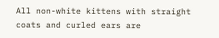All non-white kittens with straight coats and curled ears are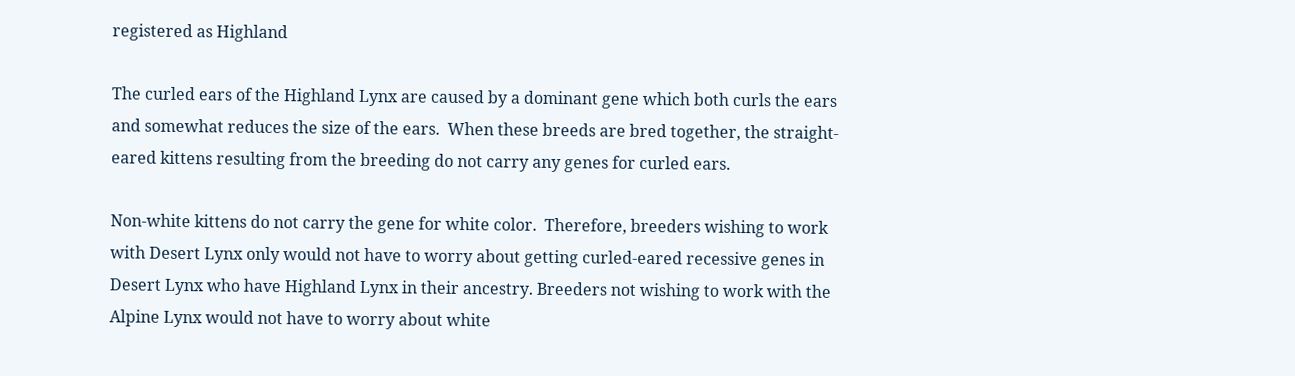registered as Highland

The curled ears of the Highland Lynx are caused by a dominant gene which both curls the ears and somewhat reduces the size of the ears.  When these breeds are bred together, the straight-eared kittens resulting from the breeding do not carry any genes for curled ears.

Non-white kittens do not carry the gene for white color.  Therefore, breeders wishing to work with Desert Lynx only would not have to worry about getting curled-eared recessive genes in Desert Lynx who have Highland Lynx in their ancestry. Breeders not wishing to work with the Alpine Lynx would not have to worry about white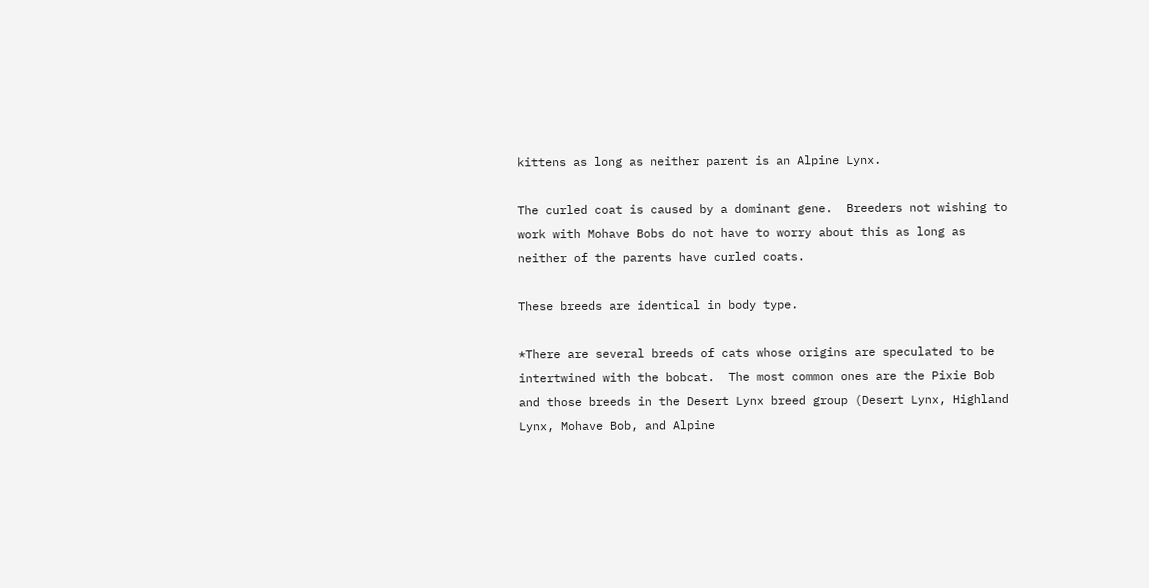kittens as long as neither parent is an Alpine Lynx.

The curled coat is caused by a dominant gene.  Breeders not wishing to work with Mohave Bobs do not have to worry about this as long as neither of the parents have curled coats.

These breeds are identical in body type.

*There are several breeds of cats whose origins are speculated to be intertwined with the bobcat.  The most common ones are the Pixie Bob and those breeds in the Desert Lynx breed group (Desert Lynx, Highland Lynx, Mohave Bob, and Alpine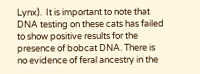Lynx).  It is important to note that DNA testing on these cats has failed to show positive results for the presence of bobcat DNA. There is no evidence of feral ancestry in the